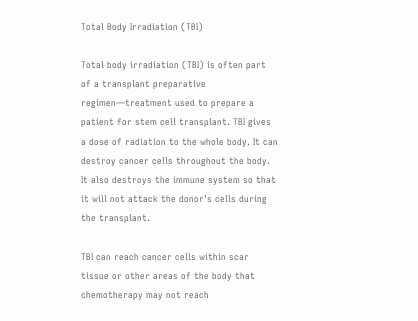Total Body Irradiation (TBI)

Total body irradiation (TBI) is often part of a transplant preparative regimen—treatment used to prepare a patient for stem cell transplant. TBI gives a dose of radiation to the whole body. It can destroy cancer cells throughout the body. It also destroys the immune system so that it will not attack the donor's cells during the transplant.

TBI can reach cancer cells within scar tissue or other areas of the body that chemotherapy may not reach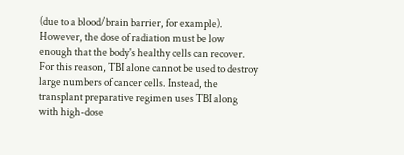(due to a blood/brain barrier, for example). However, the dose of radiation must be low enough that the body's healthy cells can recover. For this reason, TBI alone cannot be used to destroy large numbers of cancer cells. Instead, the transplant preparative regimen uses TBI along with high-dose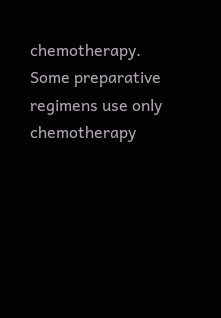chemotherapy. Some preparative regimens use only chemotherapy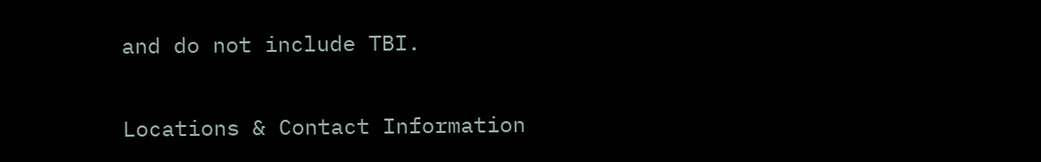and do not include TBI.

Locations & Contact Information